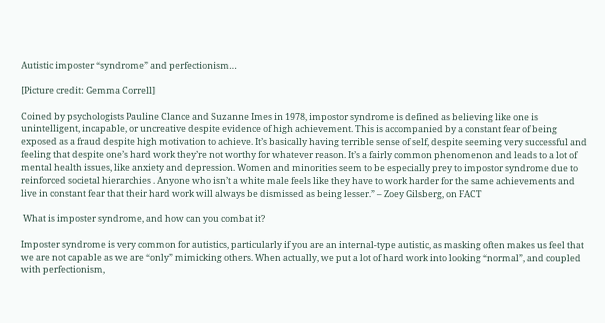Autistic imposter “syndrome” and perfectionism…

[Picture credit: Gemma Correll]

Coined by psychologists Pauline Clance and Suzanne Imes in 1978, impostor syndrome is defined as believing like one is unintelligent, incapable, or uncreative despite evidence of high achievement. This is accompanied by a constant fear of being exposed as a fraud despite high motivation to achieve. It’s basically having terrible sense of self, despite seeming very successful and feeling that despite one’s hard work they’re not worthy for whatever reason. It’s a fairly common phenomenon and leads to a lot of mental health issues, like anxiety and depression. Women and minorities seem to be especially prey to impostor syndrome due to reinforced societal hierarchies . Anyone who isn’t a white male feels like they have to work harder for the same achievements and live in constant fear that their hard work will always be dismissed as being lesser.” – Zoey Gilsberg, on FACT

 What is imposter syndrome, and how can you combat it?

Imposter syndrome is very common for autistics, particularly if you are an internal-type autistic, as masking often makes us feel that we are not capable as we are “only” mimicking others. When actually, we put a lot of hard work into looking “normal”, and coupled with perfectionism,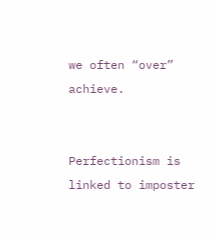we often “over” achieve.


Perfectionism is linked to imposter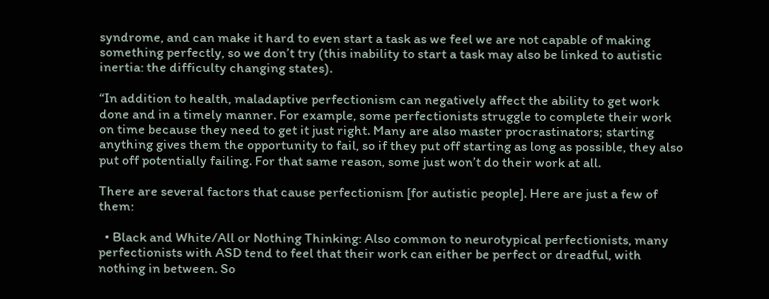syndrome, and can make it hard to even start a task as we feel we are not capable of making something perfectly, so we don’t try (this inability to start a task may also be linked to autistic inertia: the difficulty changing states).

“In addition to health, maladaptive perfectionism can negatively affect the ability to get work done and in a timely manner. For example, some perfectionists struggle to complete their work on time because they need to get it just right. Many are also master procrastinators; starting anything gives them the opportunity to fail, so if they put off starting as long as possible, they also put off potentially failing. For that same reason, some just won’t do their work at all.

There are several factors that cause perfectionism [for autistic people]. Here are just a few of them:

  • Black and White/All or Nothing Thinking: Also common to neurotypical perfectionists, many perfectionists with ASD tend to feel that their work can either be perfect or dreadful, with nothing in between. So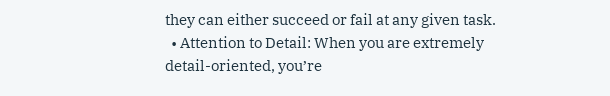they can either succeed or fail at any given task.
  • Attention to Detail: When you are extremely detail-oriented, you’re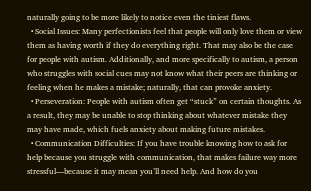naturally going to be more likely to notice even the tiniest flaws.
  • Social Issues: Many perfectionists feel that people will only love them or view them as having worth if they do everything right. That may also be the case for people with autism. Additionally, and more specifically to autism, a person who struggles with social cues may not know what their peers are thinking or feeling when he makes a mistake; naturally, that can provoke anxiety.
  • Perseveration: People with autism often get “stuck” on certain thoughts. As a result, they may be unable to stop thinking about whatever mistake they may have made, which fuels anxiety about making future mistakes.
  • Communication Difficulties: If you have trouble knowing how to ask for help because you struggle with communication, that makes failure way more stressful—because it may mean you’ll need help. And how do you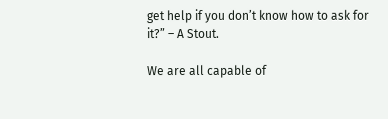get help if you don’t know how to ask for it?” – A Stout.

We are all capable of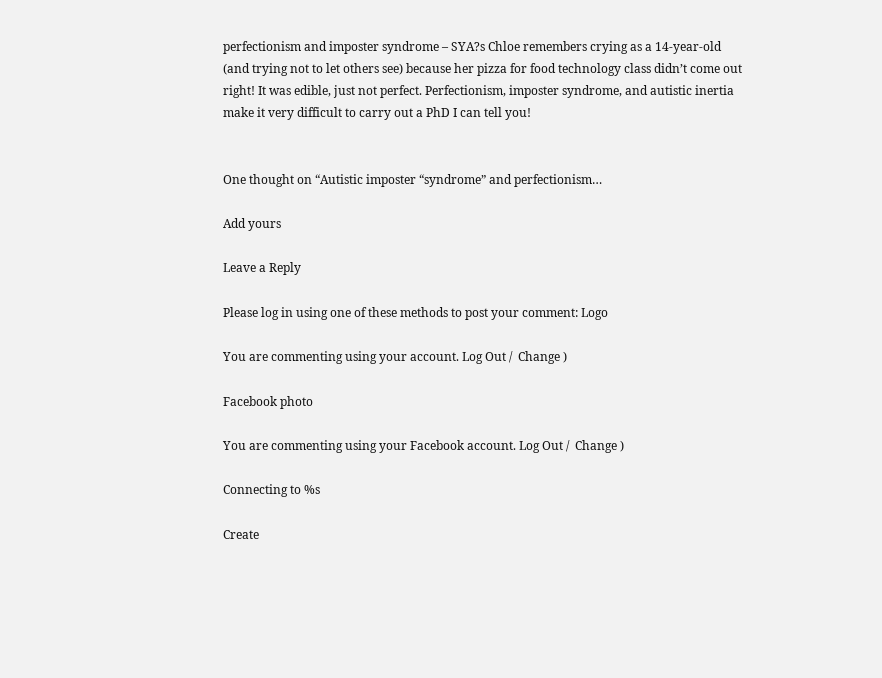perfectionism and imposter syndrome – SYA?s Chloe remembers crying as a 14-year-old (and trying not to let others see) because her pizza for food technology class didn’t come out right! It was edible, just not perfect. Perfectionism, imposter syndrome, and autistic inertia make it very difficult to carry out a PhD I can tell you!


One thought on “Autistic imposter “syndrome” and perfectionism…

Add yours

Leave a Reply

Please log in using one of these methods to post your comment: Logo

You are commenting using your account. Log Out /  Change )

Facebook photo

You are commenting using your Facebook account. Log Out /  Change )

Connecting to %s

Create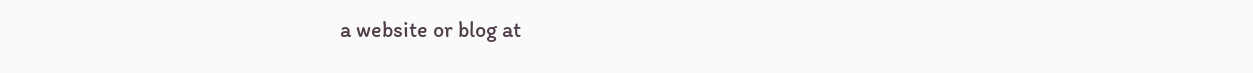a website or blog at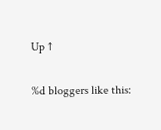Up ↑

%d bloggers like this: